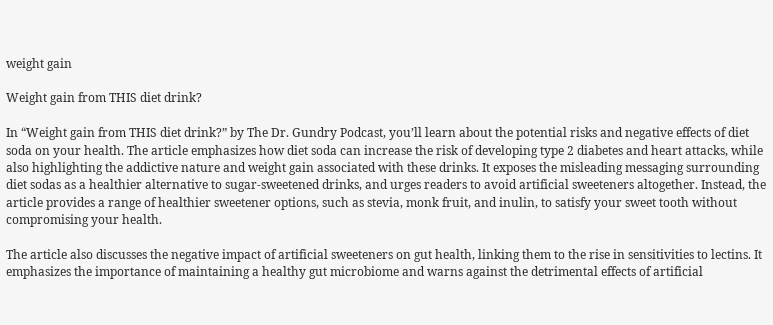weight gain

Weight gain from THIS diet drink?

In “Weight gain from THIS diet drink?” by The Dr. Gundry Podcast, you’ll learn about the potential risks and negative effects of diet soda on your health. The article emphasizes how diet soda can increase the risk of developing type 2 diabetes and heart attacks, while also highlighting the addictive nature and weight gain associated with these drinks. It exposes the misleading messaging surrounding diet sodas as a healthier alternative to sugar-sweetened drinks, and urges readers to avoid artificial sweeteners altogether. Instead, the article provides a range of healthier sweetener options, such as stevia, monk fruit, and inulin, to satisfy your sweet tooth without compromising your health.

The article also discusses the negative impact of artificial sweeteners on gut health, linking them to the rise in sensitivities to lectins. It emphasizes the importance of maintaining a healthy gut microbiome and warns against the detrimental effects of artificial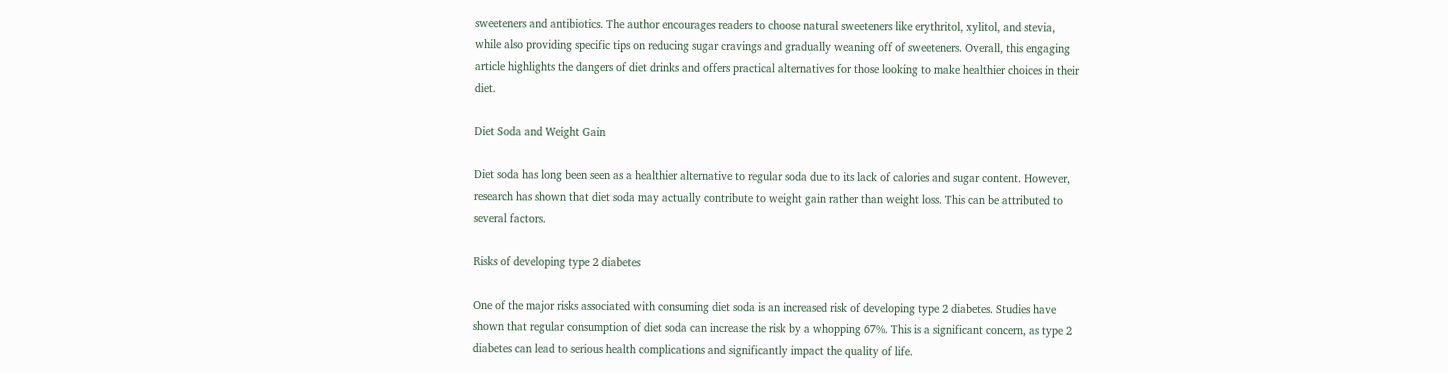sweeteners and antibiotics. The author encourages readers to choose natural sweeteners like erythritol, xylitol, and stevia, while also providing specific tips on reducing sugar cravings and gradually weaning off of sweeteners. Overall, this engaging article highlights the dangers of diet drinks and offers practical alternatives for those looking to make healthier choices in their diet.

Diet Soda and Weight Gain

Diet soda has long been seen as a healthier alternative to regular soda due to its lack of calories and sugar content. However, research has shown that diet soda may actually contribute to weight gain rather than weight loss. This can be attributed to several factors.

Risks of developing type 2 diabetes

One of the major risks associated with consuming diet soda is an increased risk of developing type 2 diabetes. Studies have shown that regular consumption of diet soda can increase the risk by a whopping 67%. This is a significant concern, as type 2 diabetes can lead to serious health complications and significantly impact the quality of life.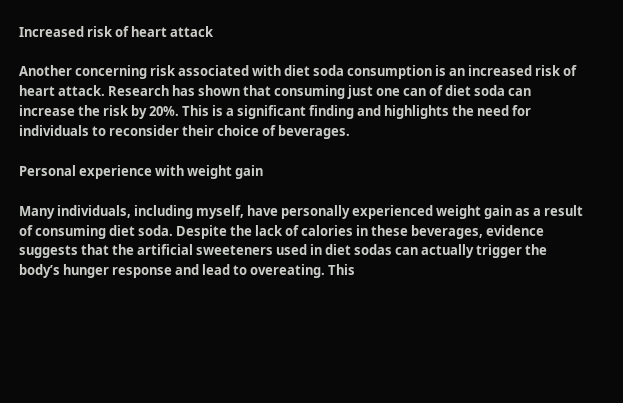Increased risk of heart attack

Another concerning risk associated with diet soda consumption is an increased risk of heart attack. Research has shown that consuming just one can of diet soda can increase the risk by 20%. This is a significant finding and highlights the need for individuals to reconsider their choice of beverages.

Personal experience with weight gain

Many individuals, including myself, have personally experienced weight gain as a result of consuming diet soda. Despite the lack of calories in these beverages, evidence suggests that the artificial sweeteners used in diet sodas can actually trigger the body’s hunger response and lead to overeating. This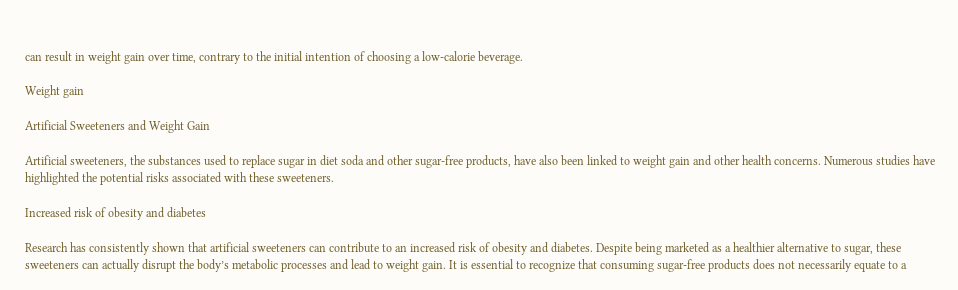can result in weight gain over time, contrary to the initial intention of choosing a low-calorie beverage.

Weight gain

Artificial Sweeteners and Weight Gain

Artificial sweeteners, the substances used to replace sugar in diet soda and other sugar-free products, have also been linked to weight gain and other health concerns. Numerous studies have highlighted the potential risks associated with these sweeteners.

Increased risk of obesity and diabetes

Research has consistently shown that artificial sweeteners can contribute to an increased risk of obesity and diabetes. Despite being marketed as a healthier alternative to sugar, these sweeteners can actually disrupt the body’s metabolic processes and lead to weight gain. It is essential to recognize that consuming sugar-free products does not necessarily equate to a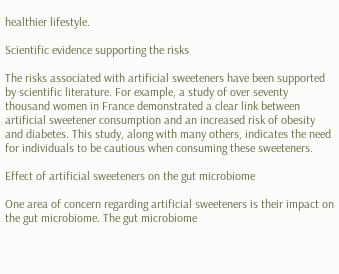healthier lifestyle.

Scientific evidence supporting the risks

The risks associated with artificial sweeteners have been supported by scientific literature. For example, a study of over seventy thousand women in France demonstrated a clear link between artificial sweetener consumption and an increased risk of obesity and diabetes. This study, along with many others, indicates the need for individuals to be cautious when consuming these sweeteners.

Effect of artificial sweeteners on the gut microbiome

One area of concern regarding artificial sweeteners is their impact on the gut microbiome. The gut microbiome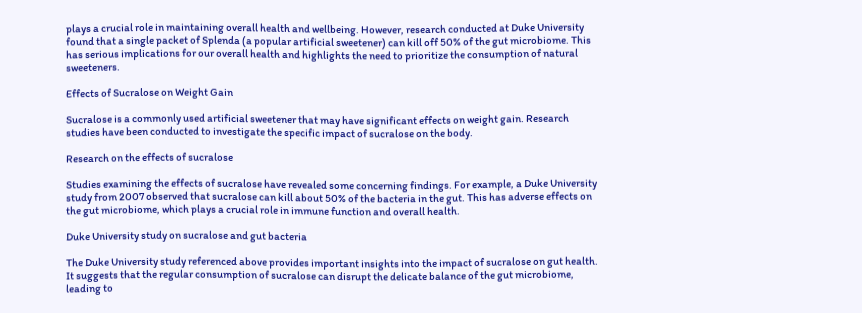plays a crucial role in maintaining overall health and wellbeing. However, research conducted at Duke University found that a single packet of Splenda (a popular artificial sweetener) can kill off 50% of the gut microbiome. This has serious implications for our overall health and highlights the need to prioritize the consumption of natural sweeteners.

Effects of Sucralose on Weight Gain

Sucralose is a commonly used artificial sweetener that may have significant effects on weight gain. Research studies have been conducted to investigate the specific impact of sucralose on the body.

Research on the effects of sucralose

Studies examining the effects of sucralose have revealed some concerning findings. For example, a Duke University study from 2007 observed that sucralose can kill about 50% of the bacteria in the gut. This has adverse effects on the gut microbiome, which plays a crucial role in immune function and overall health.

Duke University study on sucralose and gut bacteria

The Duke University study referenced above provides important insights into the impact of sucralose on gut health. It suggests that the regular consumption of sucralose can disrupt the delicate balance of the gut microbiome, leading to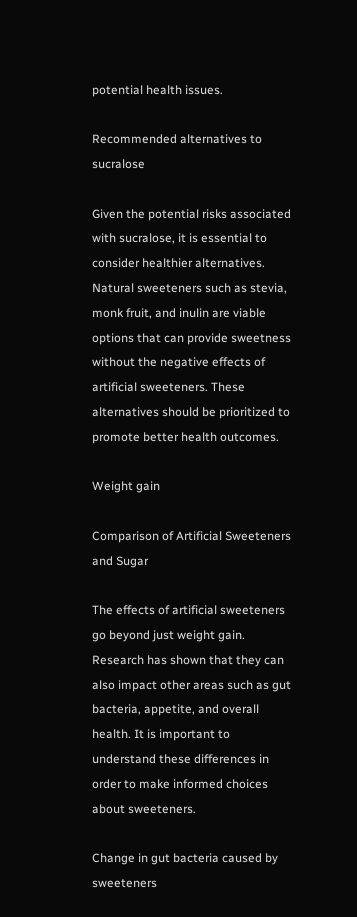potential health issues.

Recommended alternatives to sucralose

Given the potential risks associated with sucralose, it is essential to consider healthier alternatives. Natural sweeteners such as stevia, monk fruit, and inulin are viable options that can provide sweetness without the negative effects of artificial sweeteners. These alternatives should be prioritized to promote better health outcomes.

Weight gain

Comparison of Artificial Sweeteners and Sugar

The effects of artificial sweeteners go beyond just weight gain. Research has shown that they can also impact other areas such as gut bacteria, appetite, and overall health. It is important to understand these differences in order to make informed choices about sweeteners.

Change in gut bacteria caused by sweeteners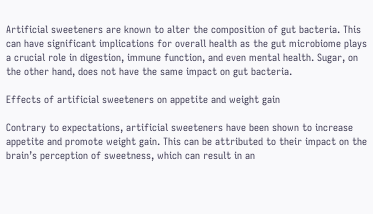Artificial sweeteners are known to alter the composition of gut bacteria. This can have significant implications for overall health as the gut microbiome plays a crucial role in digestion, immune function, and even mental health. Sugar, on the other hand, does not have the same impact on gut bacteria.

Effects of artificial sweeteners on appetite and weight gain

Contrary to expectations, artificial sweeteners have been shown to increase appetite and promote weight gain. This can be attributed to their impact on the brain’s perception of sweetness, which can result in an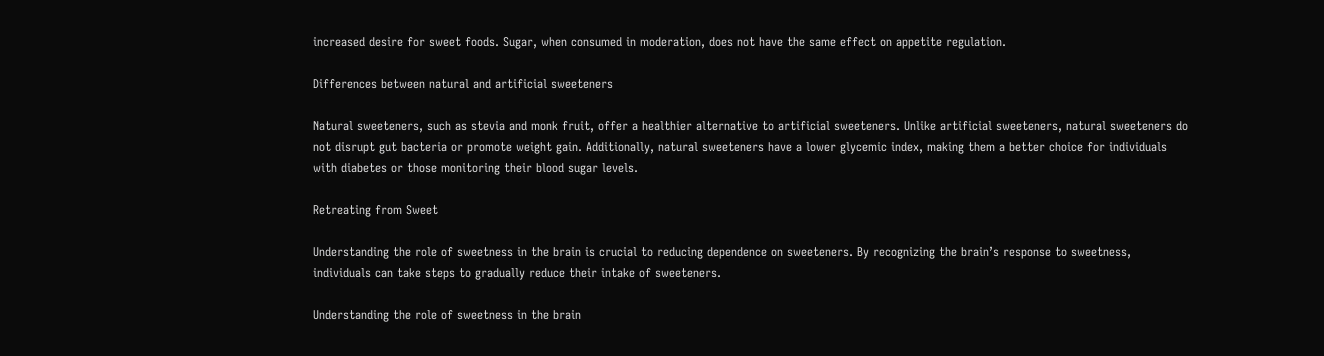increased desire for sweet foods. Sugar, when consumed in moderation, does not have the same effect on appetite regulation.

Differences between natural and artificial sweeteners

Natural sweeteners, such as stevia and monk fruit, offer a healthier alternative to artificial sweeteners. Unlike artificial sweeteners, natural sweeteners do not disrupt gut bacteria or promote weight gain. Additionally, natural sweeteners have a lower glycemic index, making them a better choice for individuals with diabetes or those monitoring their blood sugar levels.

Retreating from Sweet

Understanding the role of sweetness in the brain is crucial to reducing dependence on sweeteners. By recognizing the brain’s response to sweetness, individuals can take steps to gradually reduce their intake of sweeteners.

Understanding the role of sweetness in the brain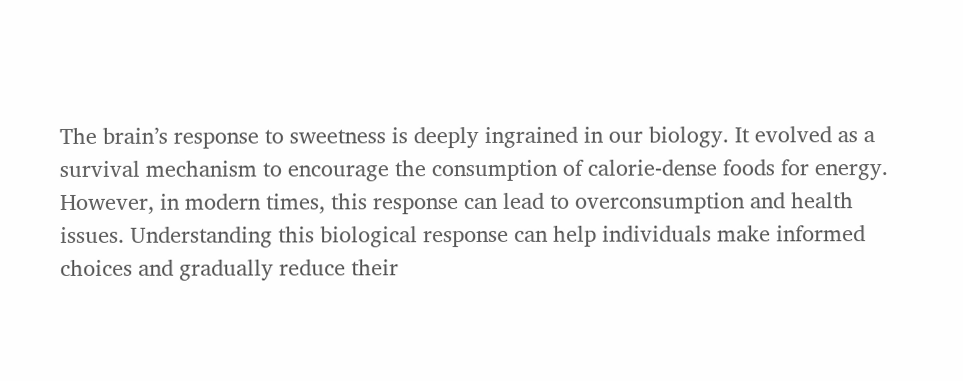The brain’s response to sweetness is deeply ingrained in our biology. It evolved as a survival mechanism to encourage the consumption of calorie-dense foods for energy. However, in modern times, this response can lead to overconsumption and health issues. Understanding this biological response can help individuals make informed choices and gradually reduce their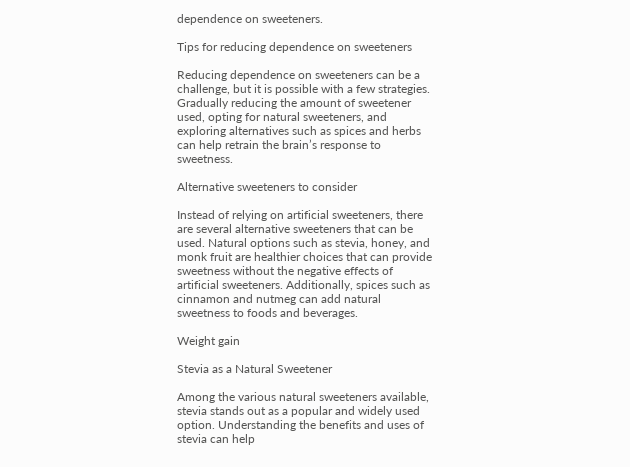dependence on sweeteners.

Tips for reducing dependence on sweeteners

Reducing dependence on sweeteners can be a challenge, but it is possible with a few strategies. Gradually reducing the amount of sweetener used, opting for natural sweeteners, and exploring alternatives such as spices and herbs can help retrain the brain’s response to sweetness.

Alternative sweeteners to consider

Instead of relying on artificial sweeteners, there are several alternative sweeteners that can be used. Natural options such as stevia, honey, and monk fruit are healthier choices that can provide sweetness without the negative effects of artificial sweeteners. Additionally, spices such as cinnamon and nutmeg can add natural sweetness to foods and beverages.

Weight gain

Stevia as a Natural Sweetener

Among the various natural sweeteners available, stevia stands out as a popular and widely used option. Understanding the benefits and uses of stevia can help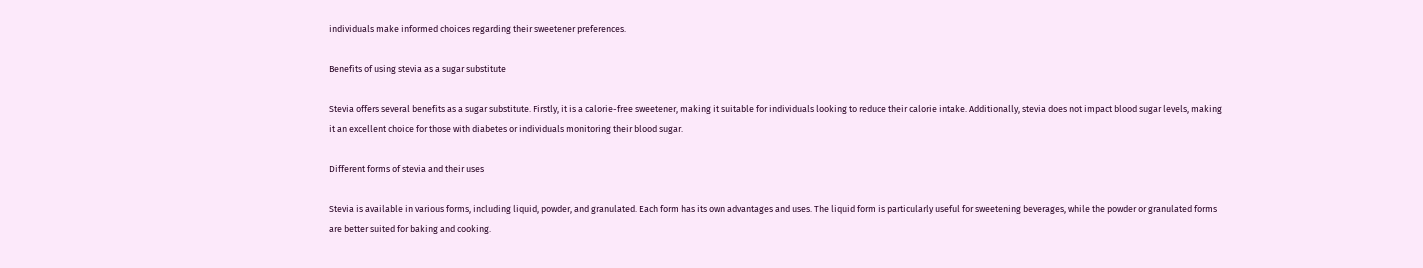individuals make informed choices regarding their sweetener preferences.

Benefits of using stevia as a sugar substitute

Stevia offers several benefits as a sugar substitute. Firstly, it is a calorie-free sweetener, making it suitable for individuals looking to reduce their calorie intake. Additionally, stevia does not impact blood sugar levels, making it an excellent choice for those with diabetes or individuals monitoring their blood sugar.

Different forms of stevia and their uses

Stevia is available in various forms, including liquid, powder, and granulated. Each form has its own advantages and uses. The liquid form is particularly useful for sweetening beverages, while the powder or granulated forms are better suited for baking and cooking.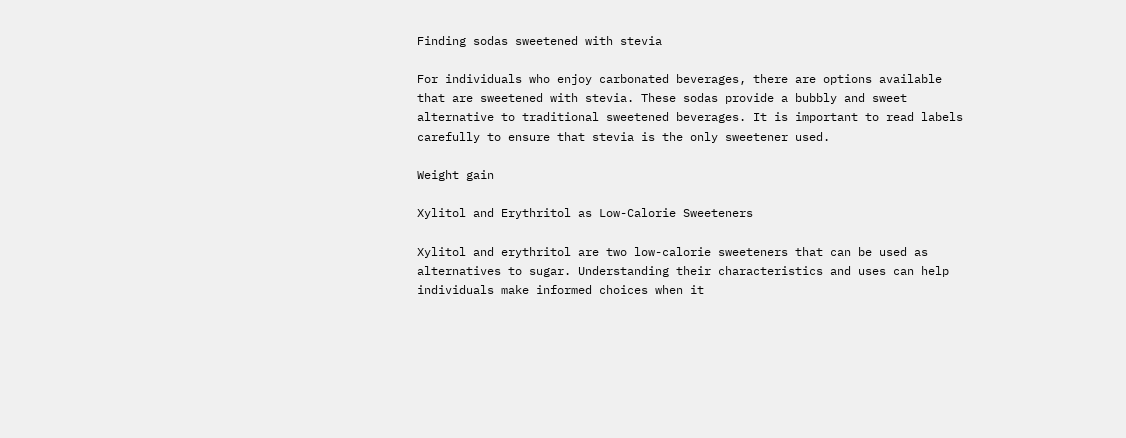Finding sodas sweetened with stevia

For individuals who enjoy carbonated beverages, there are options available that are sweetened with stevia. These sodas provide a bubbly and sweet alternative to traditional sweetened beverages. It is important to read labels carefully to ensure that stevia is the only sweetener used.

Weight gain

Xylitol and Erythritol as Low-Calorie Sweeteners

Xylitol and erythritol are two low-calorie sweeteners that can be used as alternatives to sugar. Understanding their characteristics and uses can help individuals make informed choices when it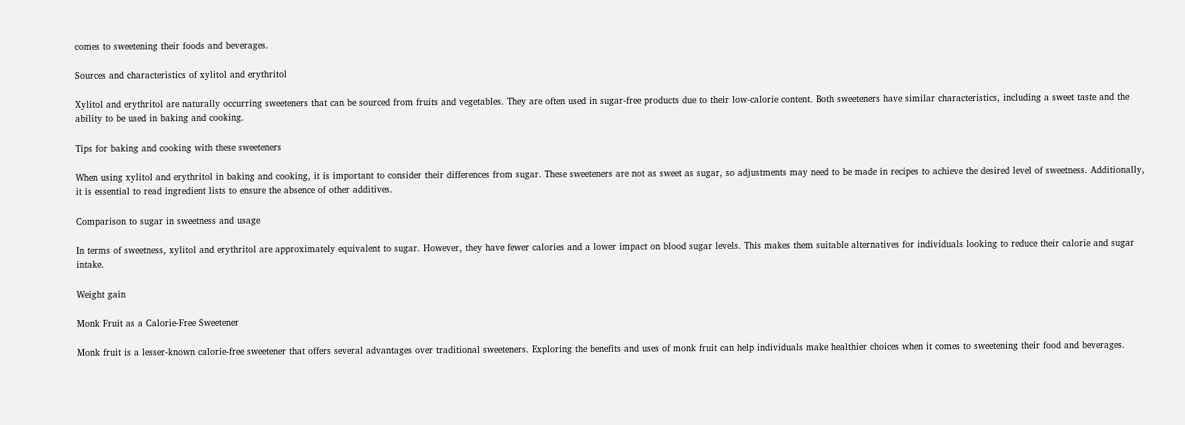comes to sweetening their foods and beverages.

Sources and characteristics of xylitol and erythritol

Xylitol and erythritol are naturally occurring sweeteners that can be sourced from fruits and vegetables. They are often used in sugar-free products due to their low-calorie content. Both sweeteners have similar characteristics, including a sweet taste and the ability to be used in baking and cooking.

Tips for baking and cooking with these sweeteners

When using xylitol and erythritol in baking and cooking, it is important to consider their differences from sugar. These sweeteners are not as sweet as sugar, so adjustments may need to be made in recipes to achieve the desired level of sweetness. Additionally, it is essential to read ingredient lists to ensure the absence of other additives.

Comparison to sugar in sweetness and usage

In terms of sweetness, xylitol and erythritol are approximately equivalent to sugar. However, they have fewer calories and a lower impact on blood sugar levels. This makes them suitable alternatives for individuals looking to reduce their calorie and sugar intake.

Weight gain

Monk Fruit as a Calorie-Free Sweetener

Monk fruit is a lesser-known calorie-free sweetener that offers several advantages over traditional sweeteners. Exploring the benefits and uses of monk fruit can help individuals make healthier choices when it comes to sweetening their food and beverages.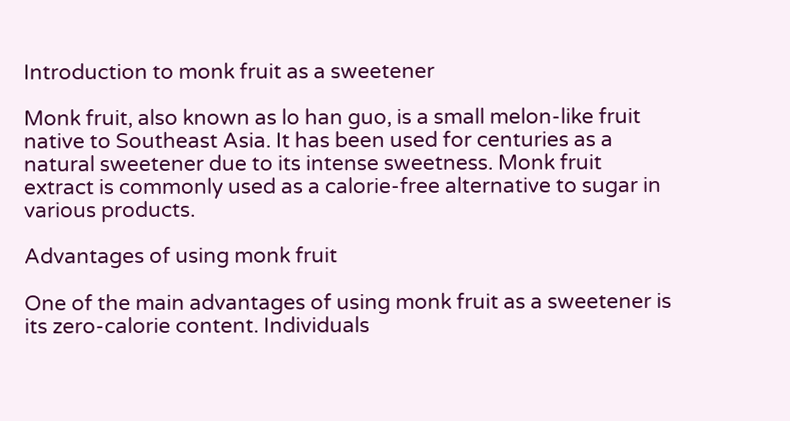Introduction to monk fruit as a sweetener

Monk fruit, also known as lo han guo, is a small melon-like fruit native to Southeast Asia. It has been used for centuries as a natural sweetener due to its intense sweetness. Monk fruit extract is commonly used as a calorie-free alternative to sugar in various products.

Advantages of using monk fruit

One of the main advantages of using monk fruit as a sweetener is its zero-calorie content. Individuals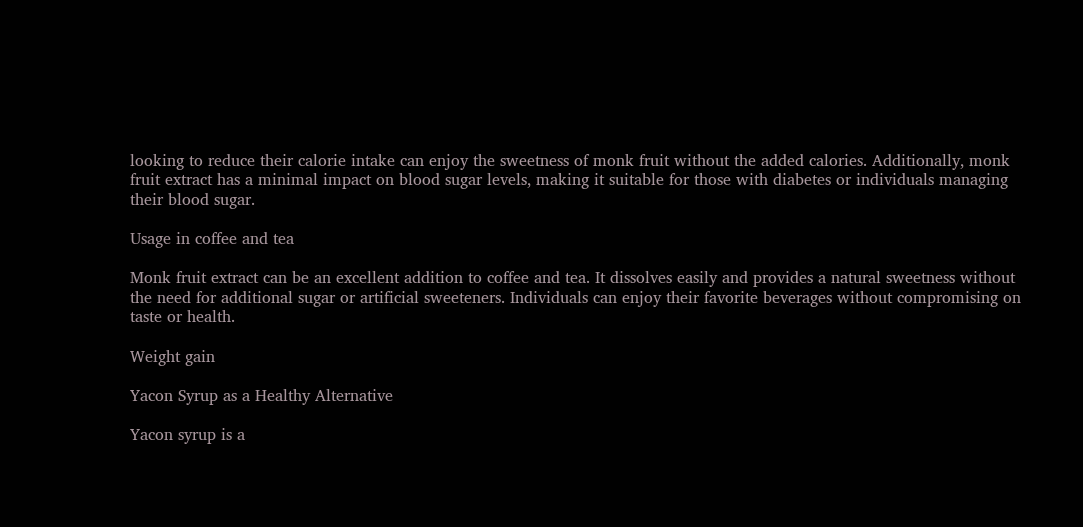looking to reduce their calorie intake can enjoy the sweetness of monk fruit without the added calories. Additionally, monk fruit extract has a minimal impact on blood sugar levels, making it suitable for those with diabetes or individuals managing their blood sugar.

Usage in coffee and tea

Monk fruit extract can be an excellent addition to coffee and tea. It dissolves easily and provides a natural sweetness without the need for additional sugar or artificial sweeteners. Individuals can enjoy their favorite beverages without compromising on taste or health.

Weight gain

Yacon Syrup as a Healthy Alternative

Yacon syrup is a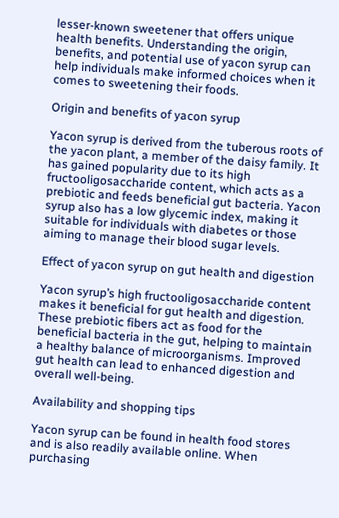lesser-known sweetener that offers unique health benefits. Understanding the origin, benefits, and potential use of yacon syrup can help individuals make informed choices when it comes to sweetening their foods.

Origin and benefits of yacon syrup

Yacon syrup is derived from the tuberous roots of the yacon plant, a member of the daisy family. It has gained popularity due to its high fructooligosaccharide content, which acts as a prebiotic and feeds beneficial gut bacteria. Yacon syrup also has a low glycemic index, making it suitable for individuals with diabetes or those aiming to manage their blood sugar levels.

Effect of yacon syrup on gut health and digestion

Yacon syrup’s high fructooligosaccharide content makes it beneficial for gut health and digestion. These prebiotic fibers act as food for the beneficial bacteria in the gut, helping to maintain a healthy balance of microorganisms. Improved gut health can lead to enhanced digestion and overall well-being.

Availability and shopping tips

Yacon syrup can be found in health food stores and is also readily available online. When purchasing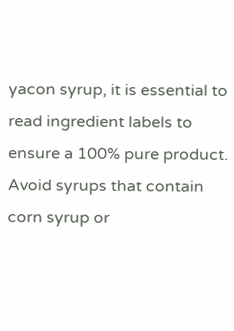yacon syrup, it is essential to read ingredient labels to ensure a 100% pure product. Avoid syrups that contain corn syrup or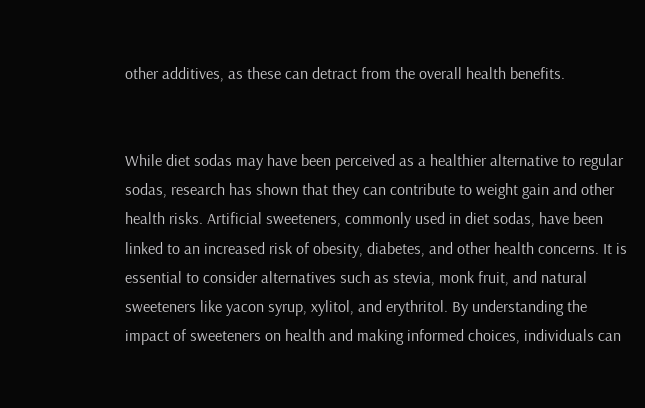other additives, as these can detract from the overall health benefits.


While diet sodas may have been perceived as a healthier alternative to regular sodas, research has shown that they can contribute to weight gain and other health risks. Artificial sweeteners, commonly used in diet sodas, have been linked to an increased risk of obesity, diabetes, and other health concerns. It is essential to consider alternatives such as stevia, monk fruit, and natural sweeteners like yacon syrup, xylitol, and erythritol. By understanding the impact of sweeteners on health and making informed choices, individuals can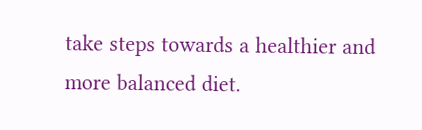take steps towards a healthier and more balanced diet.